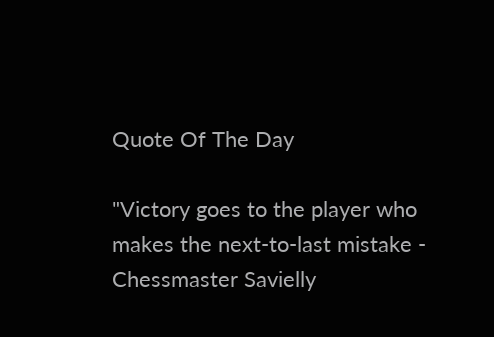Quote Of The Day

"Victory goes to the player who makes the next-to-last mistake - Chessmaster Savielly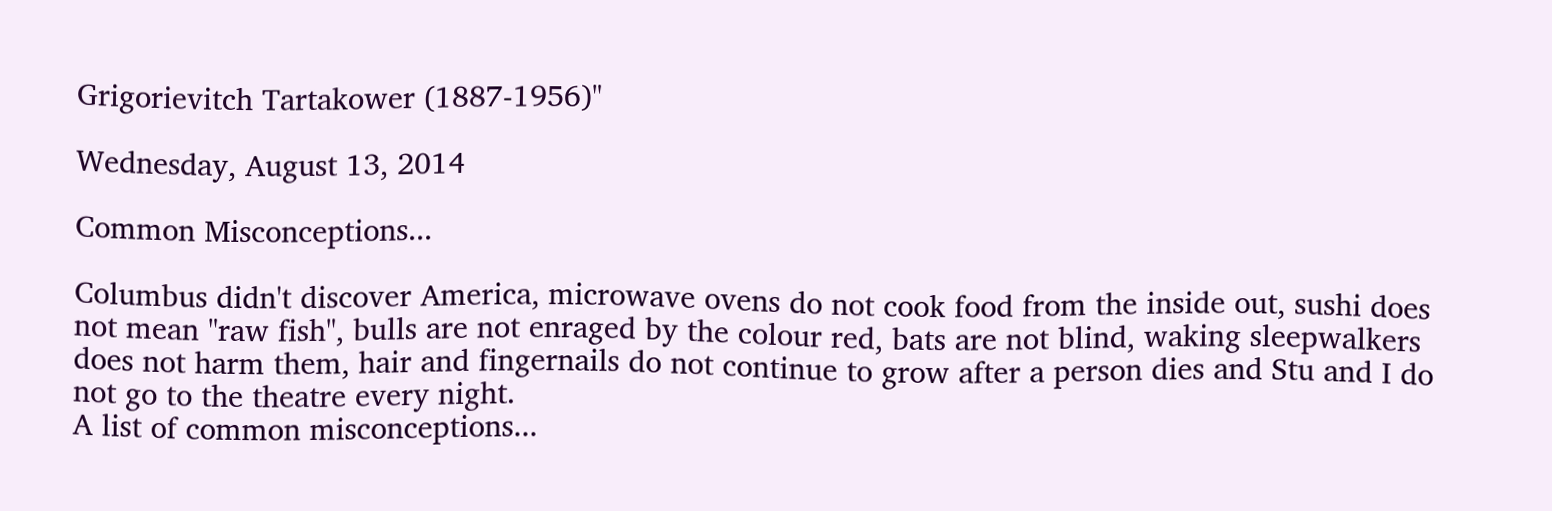Grigorievitch Tartakower (1887-1956)"

Wednesday, August 13, 2014

Common Misconceptions...

Columbus didn't discover America, microwave ovens do not cook food from the inside out, sushi does not mean "raw fish", bulls are not enraged by the colour red, bats are not blind, waking sleepwalkers does not harm them, hair and fingernails do not continue to grow after a person dies and Stu and I do not go to the theatre every night.
A list of common misconceptions...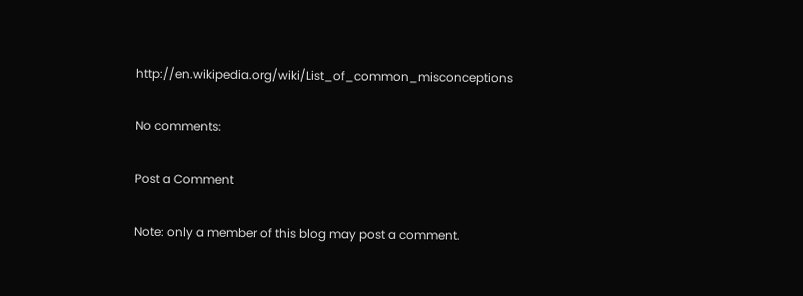http://en.wikipedia.org/wiki/List_of_common_misconceptions

No comments:

Post a Comment

Note: only a member of this blog may post a comment.